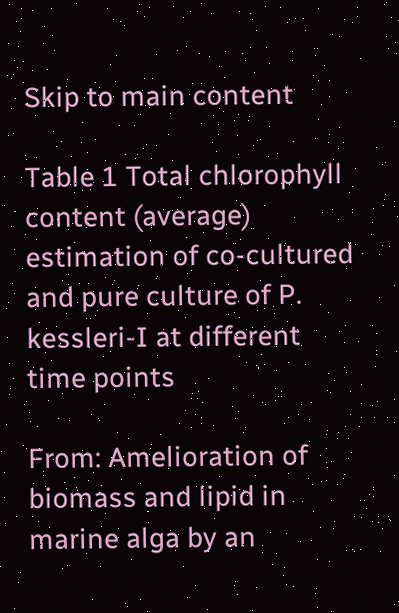Skip to main content

Table 1 Total chlorophyll content (average) estimation of co-cultured and pure culture of P. kessleri-I at different time points

From: Amelioration of biomass and lipid in marine alga by an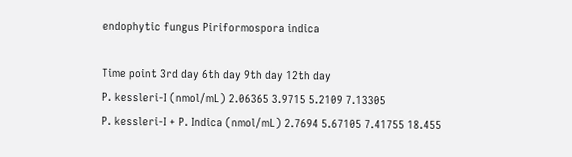endophytic fungus Piriformospora indica

Time point 3rd day 6th day 9th day 12th day
P. kessleri-I (nmol/mL) 2.06365 3.9715 5.2109 7.13305
P. kessleri-I + P. Indica (nmol/mL) 2.7694 5.67105 7.41755 18.455